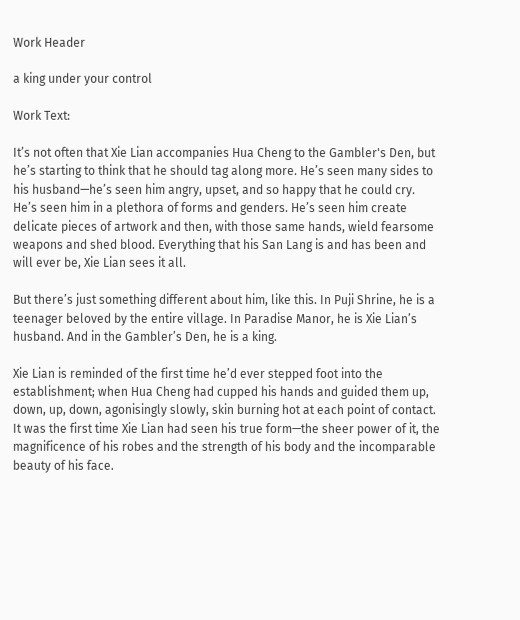Work Header

a king under your control

Work Text:

It’s not often that Xie Lian accompanies Hua Cheng to the Gambler's Den, but he’s starting to think that he should tag along more. He’s seen many sides to his husband—he’s seen him angry, upset, and so happy that he could cry. He’s seen him in a plethora of forms and genders. He’s seen him create delicate pieces of artwork and then, with those same hands, wield fearsome weapons and shed blood. Everything that his San Lang is and has been and will ever be, Xie Lian sees it all.

But there’s just something different about him, like this. In Puji Shrine, he is a teenager beloved by the entire village. In Paradise Manor, he is Xie Lian’s husband. And in the Gambler’s Den, he is a king.

Xie Lian is reminded of the first time he’d ever stepped foot into the establishment; when Hua Cheng had cupped his hands and guided them up, down, up, down, agonisingly slowly, skin burning hot at each point of contact. It was the first time Xie Lian had seen his true form—the sheer power of it, the magnificence of his robes and the strength of his body and the incomparable beauty of his face.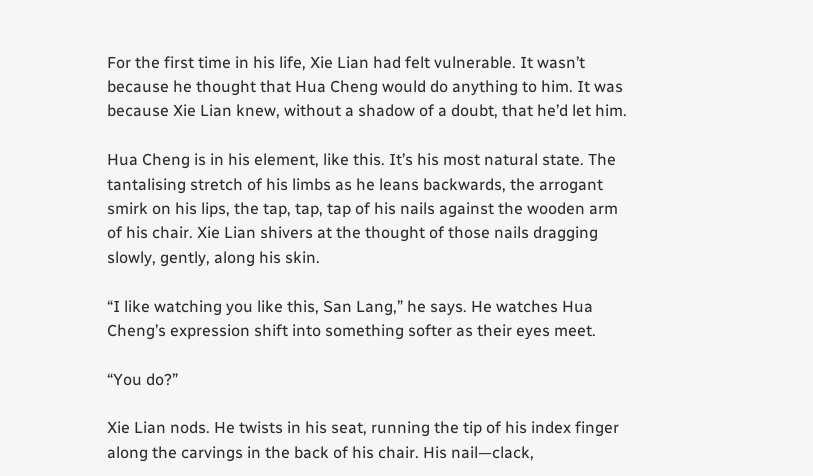For the first time in his life, Xie Lian had felt vulnerable. It wasn’t because he thought that Hua Cheng would do anything to him. It was because Xie Lian knew, without a shadow of a doubt, that he’d let him.

Hua Cheng is in his element, like this. It’s his most natural state. The tantalising stretch of his limbs as he leans backwards, the arrogant smirk on his lips, the tap, tap, tap of his nails against the wooden arm of his chair. Xie Lian shivers at the thought of those nails dragging slowly, gently, along his skin.

“I like watching you like this, San Lang,” he says. He watches Hua Cheng’s expression shift into something softer as their eyes meet.

“You do?”

Xie Lian nods. He twists in his seat, running the tip of his index finger along the carvings in the back of his chair. His nail—clack,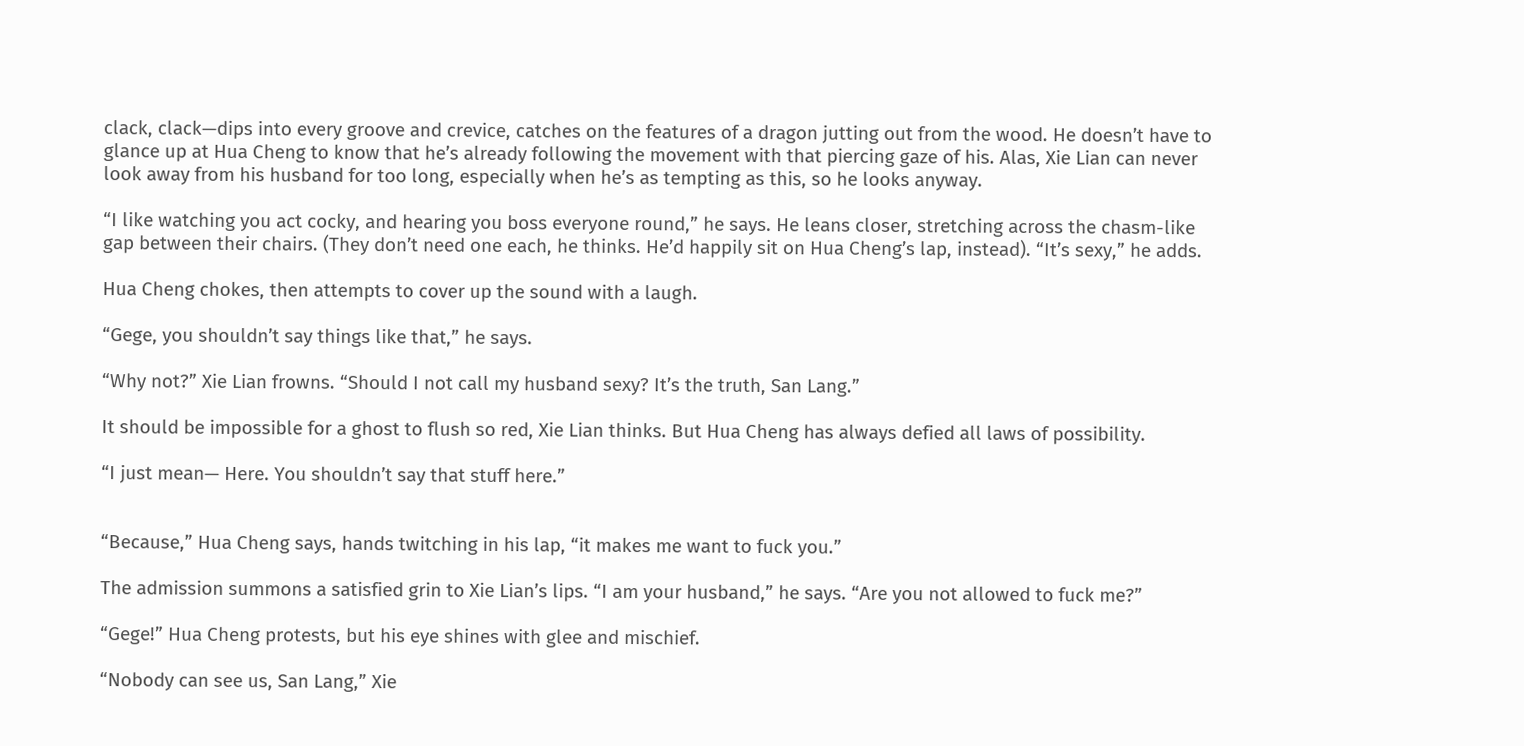clack, clack—dips into every groove and crevice, catches on the features of a dragon jutting out from the wood. He doesn’t have to glance up at Hua Cheng to know that he’s already following the movement with that piercing gaze of his. Alas, Xie Lian can never look away from his husband for too long, especially when he’s as tempting as this, so he looks anyway.

“I like watching you act cocky, and hearing you boss everyone round,” he says. He leans closer, stretching across the chasm-like gap between their chairs. (They don’t need one each, he thinks. He’d happily sit on Hua Cheng’s lap, instead). “It’s sexy,” he adds.

Hua Cheng chokes, then attempts to cover up the sound with a laugh.

“Gege, you shouldn’t say things like that,” he says.

“Why not?” Xie Lian frowns. “Should I not call my husband sexy? It’s the truth, San Lang.”

It should be impossible for a ghost to flush so red, Xie Lian thinks. But Hua Cheng has always defied all laws of possibility.

“I just mean— Here. You shouldn’t say that stuff here.”


“Because,” Hua Cheng says, hands twitching in his lap, “it makes me want to fuck you.”

The admission summons a satisfied grin to Xie Lian’s lips. “I am your husband,” he says. “Are you not allowed to fuck me?”

“Gege!” Hua Cheng protests, but his eye shines with glee and mischief.

“Nobody can see us, San Lang,” Xie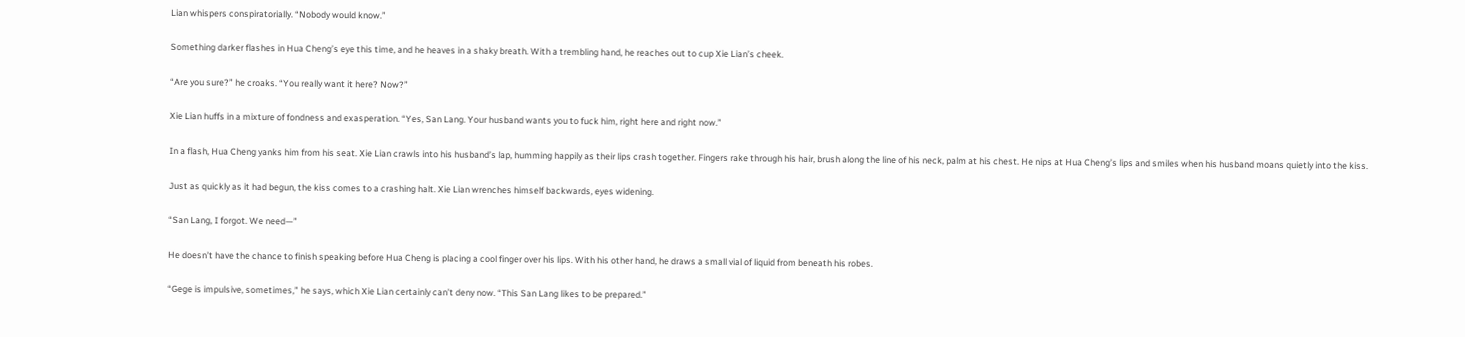Lian whispers conspiratorially. “Nobody would know.”

Something darker flashes in Hua Cheng’s eye this time, and he heaves in a shaky breath. With a trembling hand, he reaches out to cup Xie Lian’s cheek.

“Are you sure?” he croaks. “You really want it here? Now?”

Xie Lian huffs in a mixture of fondness and exasperation. “Yes, San Lang. Your husband wants you to fuck him, right here and right now.”

In a flash, Hua Cheng yanks him from his seat. Xie Lian crawls into his husband’s lap, humming happily as their lips crash together. Fingers rake through his hair, brush along the line of his neck, palm at his chest. He nips at Hua Cheng’s lips and smiles when his husband moans quietly into the kiss.

Just as quickly as it had begun, the kiss comes to a crashing halt. Xie Lian wrenches himself backwards, eyes widening.

“San Lang, I forgot. We need—”

He doesn’t have the chance to finish speaking before Hua Cheng is placing a cool finger over his lips. With his other hand, he draws a small vial of liquid from beneath his robes.

“Gege is impulsive, sometimes,” he says, which Xie Lian certainly can’t deny now. “This San Lang likes to be prepared.”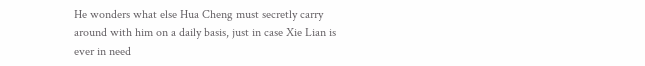He wonders what else Hua Cheng must secretly carry around with him on a daily basis, just in case Xie Lian is ever in need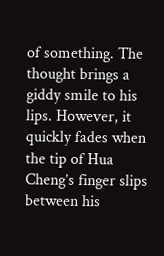of something. The thought brings a giddy smile to his lips. However, it quickly fades when the tip of Hua Cheng’s finger slips between his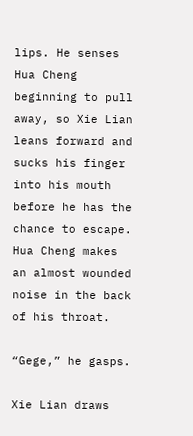lips. He senses Hua Cheng beginning to pull away, so Xie Lian leans forward and sucks his finger into his mouth before he has the chance to escape. Hua Cheng makes an almost wounded noise in the back of his throat.

“Gege,” he gasps.

Xie Lian draws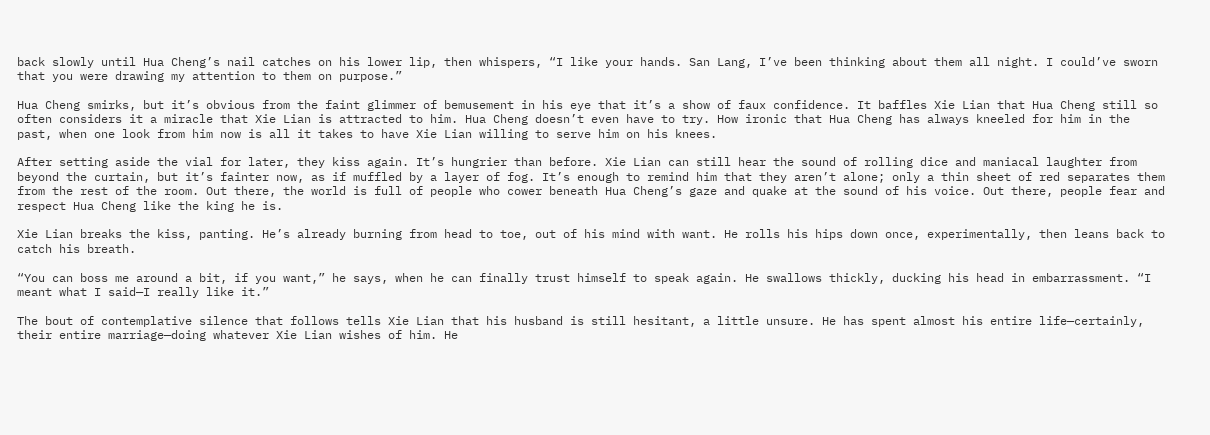back slowly until Hua Cheng’s nail catches on his lower lip, then whispers, “I like your hands. San Lang, I’ve been thinking about them all night. I could’ve sworn that you were drawing my attention to them on purpose.”

Hua Cheng smirks, but it’s obvious from the faint glimmer of bemusement in his eye that it’s a show of faux confidence. It baffles Xie Lian that Hua Cheng still so often considers it a miracle that Xie Lian is attracted to him. Hua Cheng doesn’t even have to try. How ironic that Hua Cheng has always kneeled for him in the past, when one look from him now is all it takes to have Xie Lian willing to serve him on his knees.

After setting aside the vial for later, they kiss again. It’s hungrier than before. Xie Lian can still hear the sound of rolling dice and maniacal laughter from beyond the curtain, but it’s fainter now, as if muffled by a layer of fog. It’s enough to remind him that they aren’t alone; only a thin sheet of red separates them from the rest of the room. Out there, the world is full of people who cower beneath Hua Cheng’s gaze and quake at the sound of his voice. Out there, people fear and respect Hua Cheng like the king he is.

Xie Lian breaks the kiss, panting. He’s already burning from head to toe, out of his mind with want. He rolls his hips down once, experimentally, then leans back to catch his breath.

“You can boss me around a bit, if you want,” he says, when he can finally trust himself to speak again. He swallows thickly, ducking his head in embarrassment. “I meant what I said—I really like it.”

The bout of contemplative silence that follows tells Xie Lian that his husband is still hesitant, a little unsure. He has spent almost his entire life—certainly, their entire marriage—doing whatever Xie Lian wishes of him. He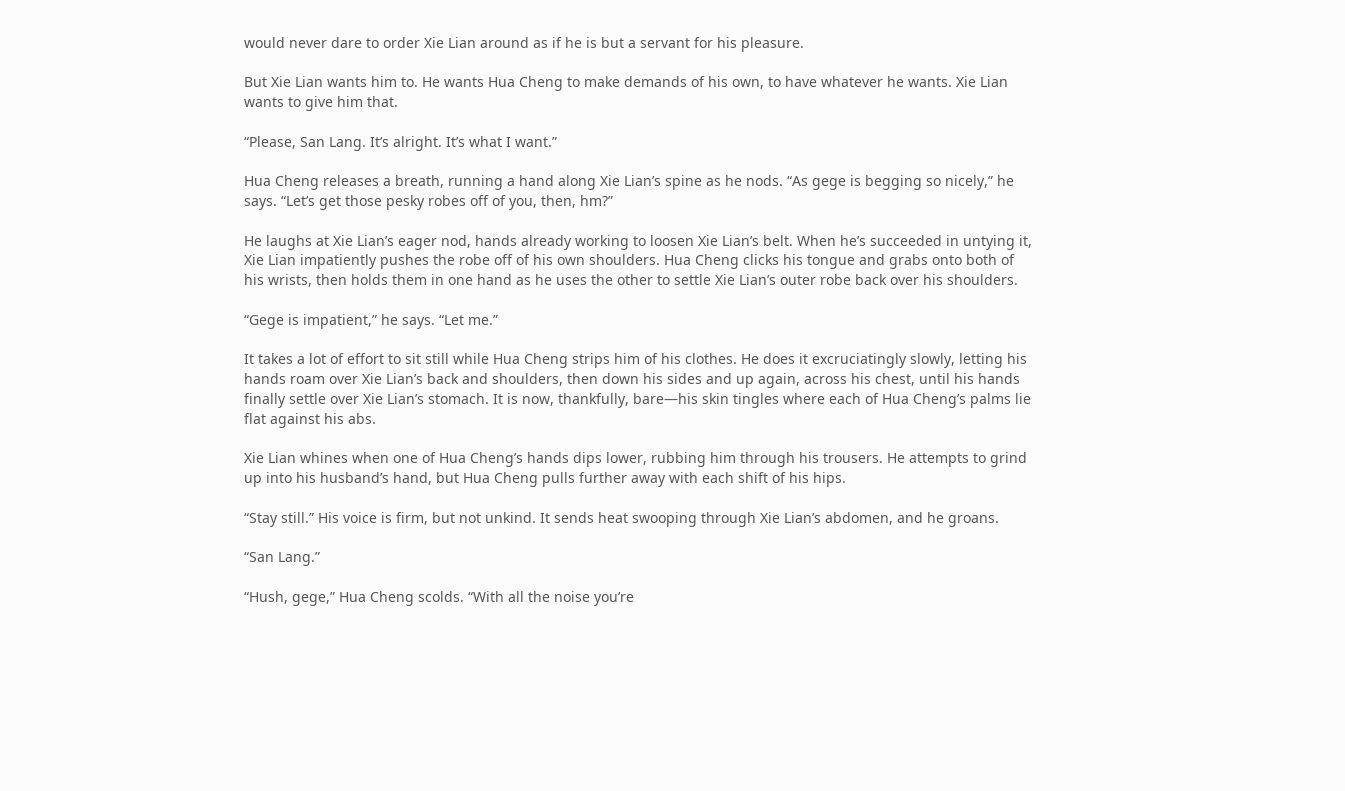would never dare to order Xie Lian around as if he is but a servant for his pleasure.

But Xie Lian wants him to. He wants Hua Cheng to make demands of his own, to have whatever he wants. Xie Lian wants to give him that.

“Please, San Lang. It’s alright. It’s what I want.”

Hua Cheng releases a breath, running a hand along Xie Lian’s spine as he nods. “As gege is begging so nicely,” he says. “Let’s get those pesky robes off of you, then, hm?”

He laughs at Xie Lian’s eager nod, hands already working to loosen Xie Lian’s belt. When he’s succeeded in untying it, Xie Lian impatiently pushes the robe off of his own shoulders. Hua Cheng clicks his tongue and grabs onto both of his wrists, then holds them in one hand as he uses the other to settle Xie Lian’s outer robe back over his shoulders.

“Gege is impatient,” he says. “Let me.”

It takes a lot of effort to sit still while Hua Cheng strips him of his clothes. He does it excruciatingly slowly, letting his hands roam over Xie Lian’s back and shoulders, then down his sides and up again, across his chest, until his hands finally settle over Xie Lian’s stomach. It is now, thankfully, bare—his skin tingles where each of Hua Cheng’s palms lie flat against his abs.

Xie Lian whines when one of Hua Cheng’s hands dips lower, rubbing him through his trousers. He attempts to grind up into his husband’s hand, but Hua Cheng pulls further away with each shift of his hips.

“Stay still.” His voice is firm, but not unkind. It sends heat swooping through Xie Lian’s abdomen, and he groans.

“San Lang.”

“Hush, gege,” Hua Cheng scolds. “With all the noise you’re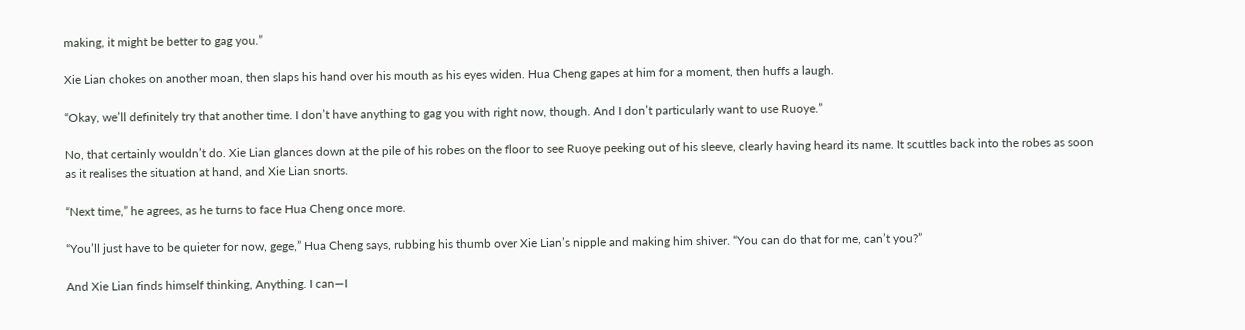making, it might be better to gag you.”

Xie Lian chokes on another moan, then slaps his hand over his mouth as his eyes widen. Hua Cheng gapes at him for a moment, then huffs a laugh.

“Okay, we’ll definitely try that another time. I don’t have anything to gag you with right now, though. And I don’t particularly want to use Ruoye.”

No, that certainly wouldn’t do. Xie Lian glances down at the pile of his robes on the floor to see Ruoye peeking out of his sleeve, clearly having heard its name. It scuttles back into the robes as soon as it realises the situation at hand, and Xie Lian snorts.

“Next time,” he agrees, as he turns to face Hua Cheng once more.

“You’ll just have to be quieter for now, gege,” Hua Cheng says, rubbing his thumb over Xie Lian’s nipple and making him shiver. “You can do that for me, can’t you?”

And Xie Lian finds himself thinking, Anything. I can—I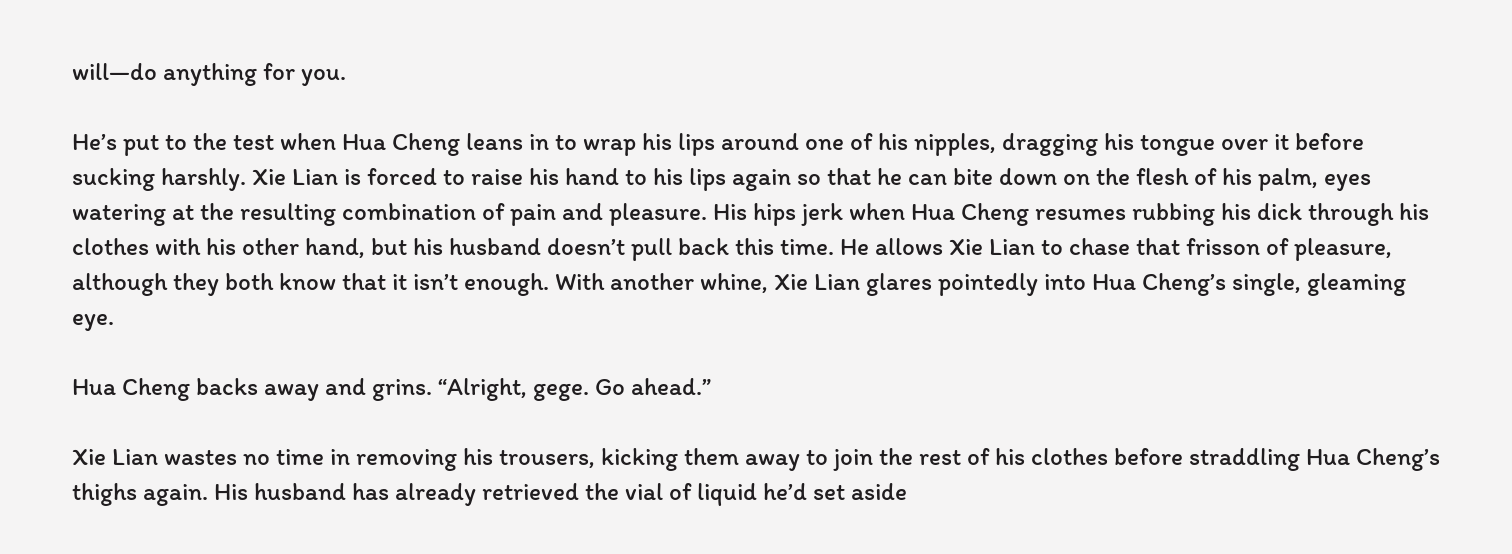will—do anything for you.

He’s put to the test when Hua Cheng leans in to wrap his lips around one of his nipples, dragging his tongue over it before sucking harshly. Xie Lian is forced to raise his hand to his lips again so that he can bite down on the flesh of his palm, eyes watering at the resulting combination of pain and pleasure. His hips jerk when Hua Cheng resumes rubbing his dick through his clothes with his other hand, but his husband doesn’t pull back this time. He allows Xie Lian to chase that frisson of pleasure, although they both know that it isn’t enough. With another whine, Xie Lian glares pointedly into Hua Cheng’s single, gleaming eye.

Hua Cheng backs away and grins. “Alright, gege. Go ahead.”

Xie Lian wastes no time in removing his trousers, kicking them away to join the rest of his clothes before straddling Hua Cheng’s thighs again. His husband has already retrieved the vial of liquid he’d set aside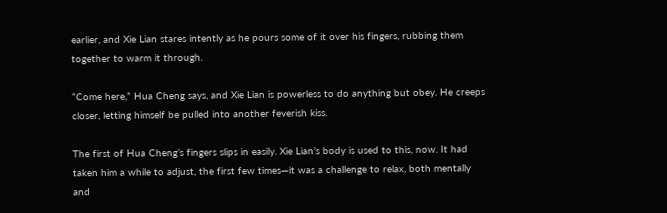earlier, and Xie Lian stares intently as he pours some of it over his fingers, rubbing them together to warm it through.

“Come here,” Hua Cheng says, and Xie Lian is powerless to do anything but obey. He creeps closer, letting himself be pulled into another feverish kiss.

The first of Hua Cheng’s fingers slips in easily. Xie Lian’s body is used to this, now. It had taken him a while to adjust, the first few times—it was a challenge to relax, both mentally and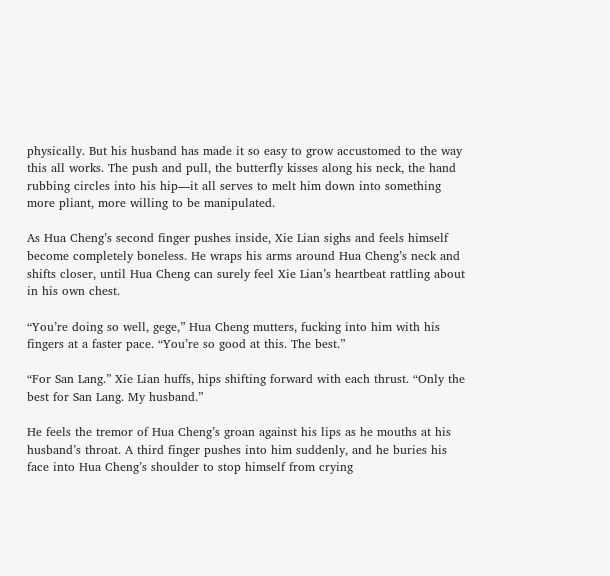physically. But his husband has made it so easy to grow accustomed to the way this all works. The push and pull, the butterfly kisses along his neck, the hand rubbing circles into his hip—it all serves to melt him down into something more pliant, more willing to be manipulated.

As Hua Cheng’s second finger pushes inside, Xie Lian sighs and feels himself become completely boneless. He wraps his arms around Hua Cheng’s neck and shifts closer, until Hua Cheng can surely feel Xie Lian’s heartbeat rattling about in his own chest.

“You’re doing so well, gege,” Hua Cheng mutters, fucking into him with his fingers at a faster pace. “You’re so good at this. The best.”

“For San Lang.” Xie Lian huffs, hips shifting forward with each thrust. “Only the best for San Lang. My husband.”

He feels the tremor of Hua Cheng’s groan against his lips as he mouths at his husband’s throat. A third finger pushes into him suddenly, and he buries his face into Hua Cheng’s shoulder to stop himself from crying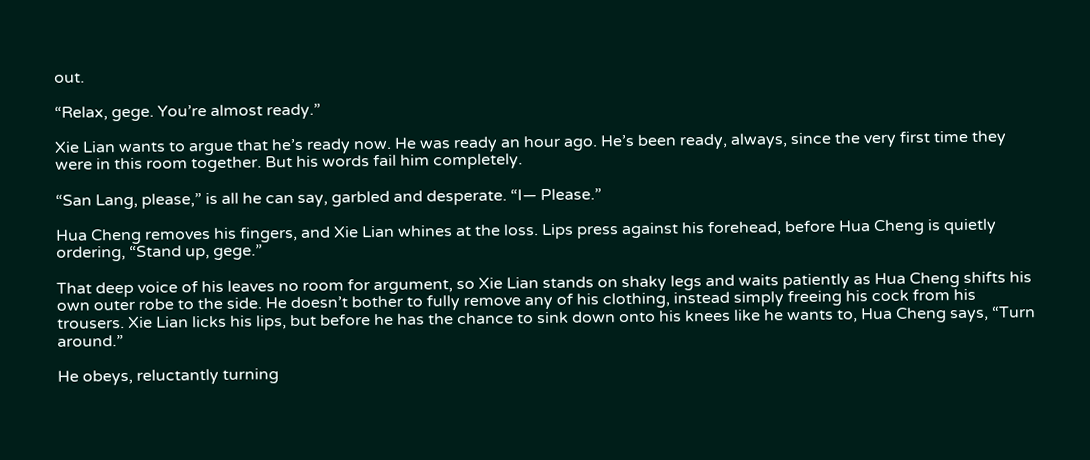out.

“Relax, gege. You’re almost ready.”

Xie Lian wants to argue that he’s ready now. He was ready an hour ago. He’s been ready, always, since the very first time they were in this room together. But his words fail him completely.

“San Lang, please,” is all he can say, garbled and desperate. “I— Please.”

Hua Cheng removes his fingers, and Xie Lian whines at the loss. Lips press against his forehead, before Hua Cheng is quietly ordering, “Stand up, gege.”

That deep voice of his leaves no room for argument, so Xie Lian stands on shaky legs and waits patiently as Hua Cheng shifts his own outer robe to the side. He doesn’t bother to fully remove any of his clothing, instead simply freeing his cock from his trousers. Xie Lian licks his lips, but before he has the chance to sink down onto his knees like he wants to, Hua Cheng says, “Turn around.”

He obeys, reluctantly turning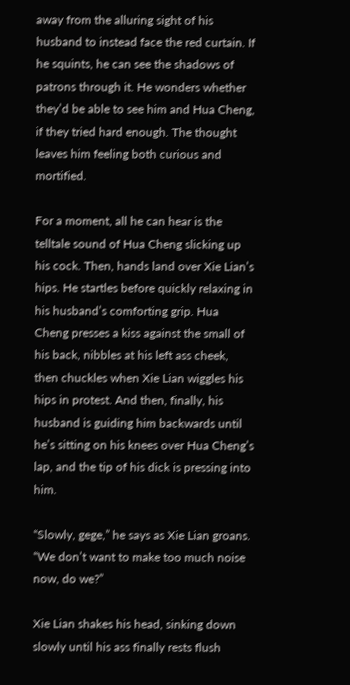away from the alluring sight of his husband to instead face the red curtain. If he squints, he can see the shadows of patrons through it. He wonders whether they’d be able to see him and Hua Cheng, if they tried hard enough. The thought leaves him feeling both curious and mortified.

For a moment, all he can hear is the telltale sound of Hua Cheng slicking up his cock. Then, hands land over Xie Lian’s hips. He startles before quickly relaxing in his husband’s comforting grip. Hua Cheng presses a kiss against the small of his back, nibbles at his left ass cheek, then chuckles when Xie Lian wiggles his hips in protest. And then, finally, his husband is guiding him backwards until he’s sitting on his knees over Hua Cheng’s lap, and the tip of his dick is pressing into him.

“Slowly, gege,” he says as Xie Lian groans. “We don’t want to make too much noise now, do we?”

Xie Lian shakes his head, sinking down slowly until his ass finally rests flush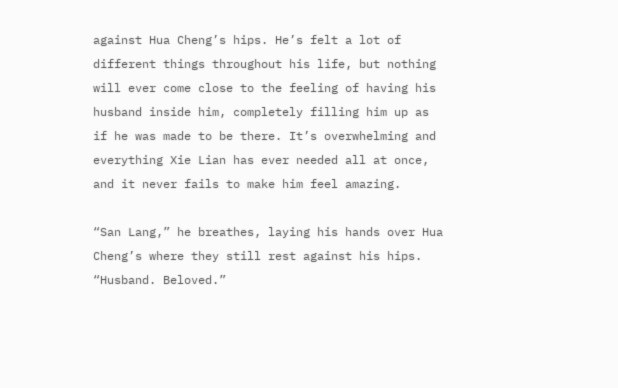against Hua Cheng’s hips. He’s felt a lot of different things throughout his life, but nothing will ever come close to the feeling of having his husband inside him, completely filling him up as if he was made to be there. It’s overwhelming and everything Xie Lian has ever needed all at once, and it never fails to make him feel amazing.

“San Lang,” he breathes, laying his hands over Hua Cheng’s where they still rest against his hips. “Husband. Beloved.”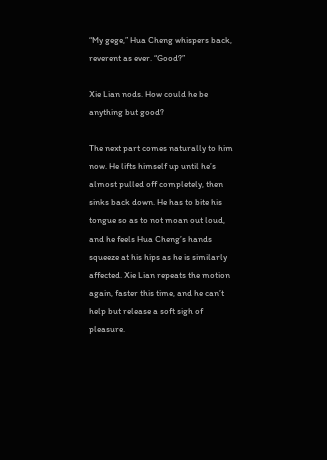“My gege,” Hua Cheng whispers back, reverent as ever. “Good?”

Xie Lian nods. How could he be anything but good?

The next part comes naturally to him now. He lifts himself up until he’s almost pulled off completely, then sinks back down. He has to bite his tongue so as to not moan out loud, and he feels Hua Cheng’s hands squeeze at his hips as he is similarly affected. Xie Lian repeats the motion again, faster this time, and he can’t help but release a soft sigh of pleasure.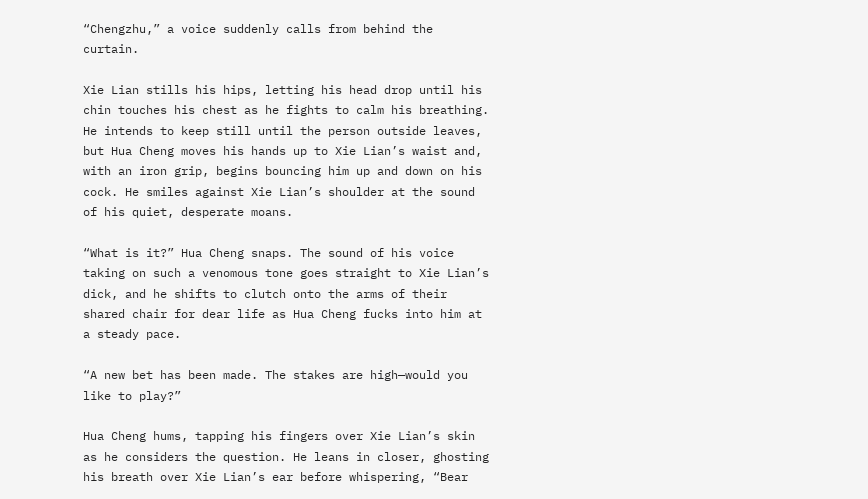“Chengzhu,” a voice suddenly calls from behind the curtain.

Xie Lian stills his hips, letting his head drop until his chin touches his chest as he fights to calm his breathing. He intends to keep still until the person outside leaves, but Hua Cheng moves his hands up to Xie Lian’s waist and, with an iron grip, begins bouncing him up and down on his cock. He smiles against Xie Lian’s shoulder at the sound of his quiet, desperate moans.

“What is it?” Hua Cheng snaps. The sound of his voice taking on such a venomous tone goes straight to Xie Lian’s dick, and he shifts to clutch onto the arms of their shared chair for dear life as Hua Cheng fucks into him at a steady pace.

“A new bet has been made. The stakes are high—would you like to play?”

Hua Cheng hums, tapping his fingers over Xie Lian’s skin as he considers the question. He leans in closer, ghosting his breath over Xie Lian’s ear before whispering, “Bear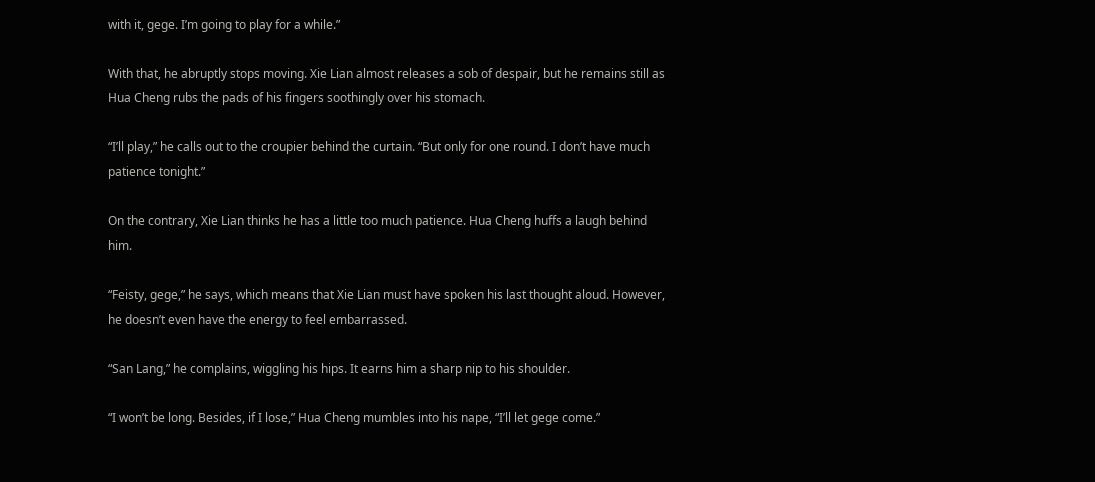with it, gege. I’m going to play for a while.”

With that, he abruptly stops moving. Xie Lian almost releases a sob of despair, but he remains still as Hua Cheng rubs the pads of his fingers soothingly over his stomach.

“I’ll play,” he calls out to the croupier behind the curtain. “But only for one round. I don’t have much patience tonight.”

On the contrary, Xie Lian thinks he has a little too much patience. Hua Cheng huffs a laugh behind him.

“Feisty, gege,” he says, which means that Xie Lian must have spoken his last thought aloud. However, he doesn’t even have the energy to feel embarrassed.

“San Lang,” he complains, wiggling his hips. It earns him a sharp nip to his shoulder.

“I won’t be long. Besides, if I lose,” Hua Cheng mumbles into his nape, “I’ll let gege come.”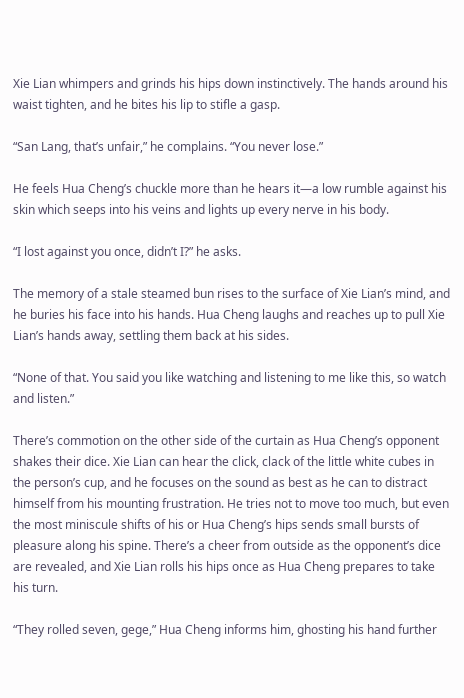Xie Lian whimpers and grinds his hips down instinctively. The hands around his waist tighten, and he bites his lip to stifle a gasp.

“San Lang, that’s unfair,” he complains. “You never lose.”

He feels Hua Cheng’s chuckle more than he hears it—a low rumble against his skin which seeps into his veins and lights up every nerve in his body.

“I lost against you once, didn’t I?” he asks.

The memory of a stale steamed bun rises to the surface of Xie Lian’s mind, and he buries his face into his hands. Hua Cheng laughs and reaches up to pull Xie Lian’s hands away, settling them back at his sides.

“None of that. You said you like watching and listening to me like this, so watch and listen.”

There’s commotion on the other side of the curtain as Hua Cheng’s opponent shakes their dice. Xie Lian can hear the click, clack of the little white cubes in the person’s cup, and he focuses on the sound as best as he can to distract himself from his mounting frustration. He tries not to move too much, but even the most miniscule shifts of his or Hua Cheng’s hips sends small bursts of pleasure along his spine. There’s a cheer from outside as the opponent’s dice are revealed, and Xie Lian rolls his hips once as Hua Cheng prepares to take his turn.

“They rolled seven, gege,” Hua Cheng informs him, ghosting his hand further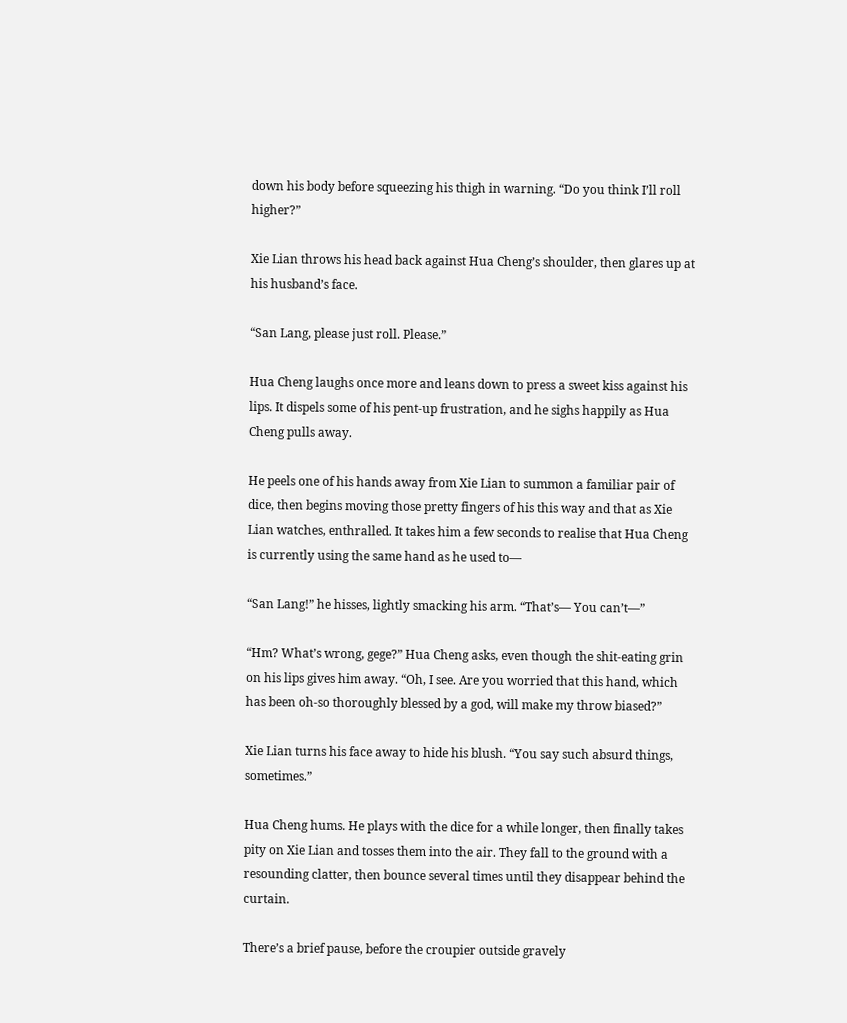down his body before squeezing his thigh in warning. “Do you think I’ll roll higher?”

Xie Lian throws his head back against Hua Cheng’s shoulder, then glares up at his husband’s face.

“San Lang, please just roll. Please.”

Hua Cheng laughs once more and leans down to press a sweet kiss against his lips. It dispels some of his pent-up frustration, and he sighs happily as Hua Cheng pulls away.

He peels one of his hands away from Xie Lian to summon a familiar pair of dice, then begins moving those pretty fingers of his this way and that as Xie Lian watches, enthralled. It takes him a few seconds to realise that Hua Cheng is currently using the same hand as he used to—

“San Lang!” he hisses, lightly smacking his arm. “That’s— You can’t—”

“Hm? What’s wrong, gege?” Hua Cheng asks, even though the shit-eating grin on his lips gives him away. “Oh, I see. Are you worried that this hand, which has been oh-so thoroughly blessed by a god, will make my throw biased?”

Xie Lian turns his face away to hide his blush. “You say such absurd things, sometimes.”

Hua Cheng hums. He plays with the dice for a while longer, then finally takes pity on Xie Lian and tosses them into the air. They fall to the ground with a resounding clatter, then bounce several times until they disappear behind the curtain.

There’s a brief pause, before the croupier outside gravely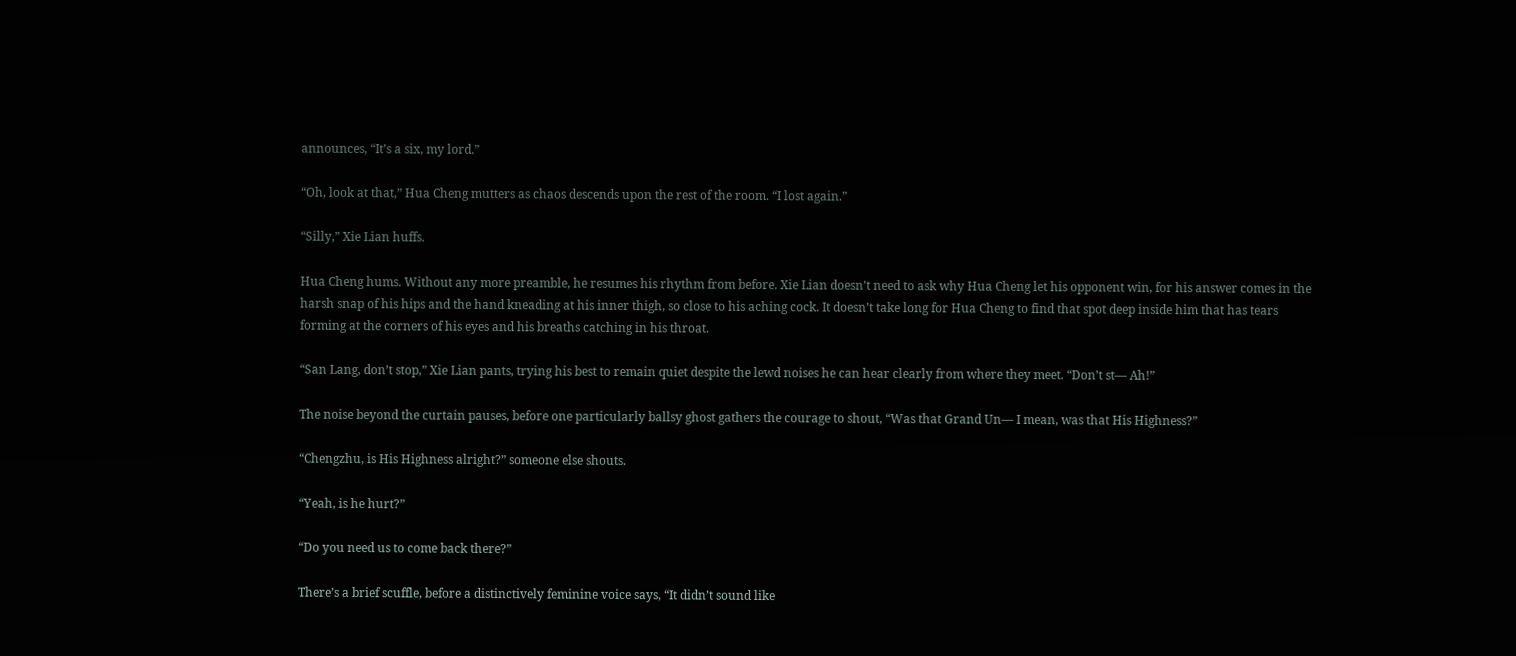announces, “It’s a six, my lord.”

“Oh, look at that,” Hua Cheng mutters as chaos descends upon the rest of the room. “I lost again.”

“Silly,” Xie Lian huffs.

Hua Cheng hums. Without any more preamble, he resumes his rhythm from before. Xie Lian doesn’t need to ask why Hua Cheng let his opponent win, for his answer comes in the harsh snap of his hips and the hand kneading at his inner thigh, so close to his aching cock. It doesn’t take long for Hua Cheng to find that spot deep inside him that has tears forming at the corners of his eyes and his breaths catching in his throat.

“San Lang, don’t stop,” Xie Lian pants, trying his best to remain quiet despite the lewd noises he can hear clearly from where they meet. “Don’t st— Ah!”

The noise beyond the curtain pauses, before one particularly ballsy ghost gathers the courage to shout, “Was that Grand Un— I mean, was that His Highness?”

“Chengzhu, is His Highness alright?” someone else shouts.

“Yeah, is he hurt?”

“Do you need us to come back there?”

There’s a brief scuffle, before a distinctively feminine voice says, “It didn’t sound like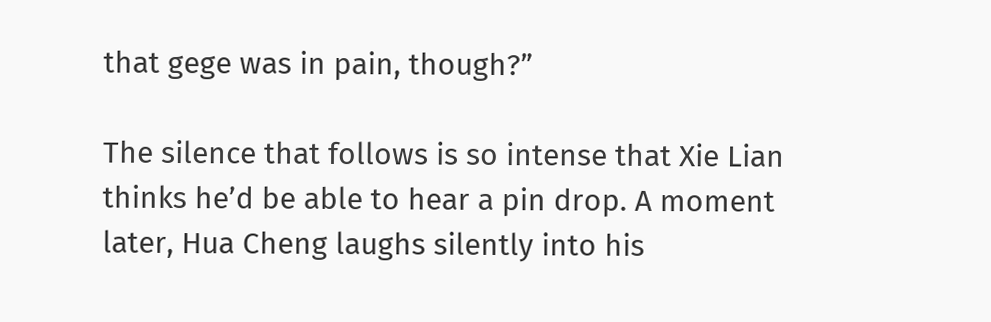that gege was in pain, though?”

The silence that follows is so intense that Xie Lian thinks he’d be able to hear a pin drop. A moment later, Hua Cheng laughs silently into his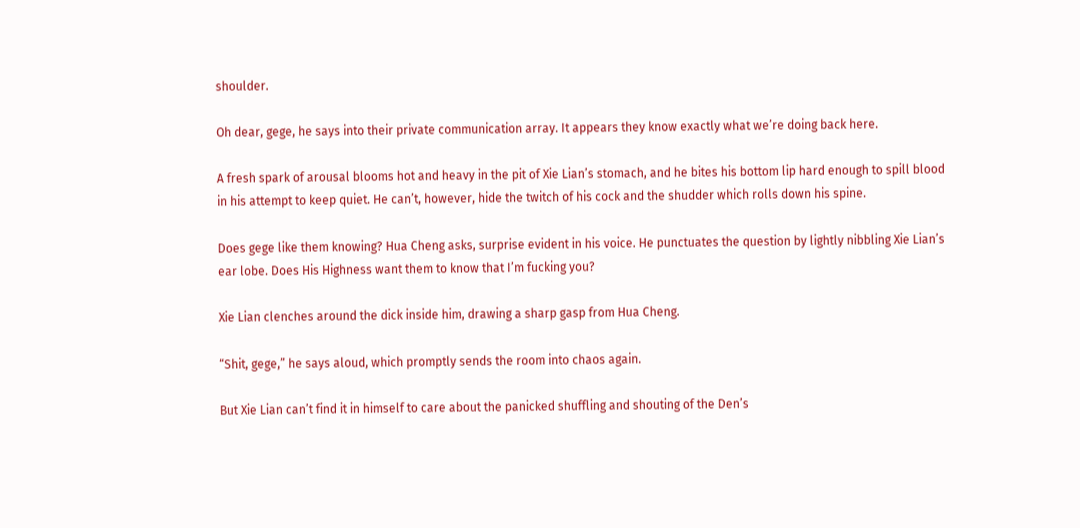shoulder.

Oh dear, gege, he says into their private communication array. It appears they know exactly what we’re doing back here.

A fresh spark of arousal blooms hot and heavy in the pit of Xie Lian’s stomach, and he bites his bottom lip hard enough to spill blood in his attempt to keep quiet. He can’t, however, hide the twitch of his cock and the shudder which rolls down his spine.

Does gege like them knowing? Hua Cheng asks, surprise evident in his voice. He punctuates the question by lightly nibbling Xie Lian’s ear lobe. Does His Highness want them to know that I’m fucking you?

Xie Lian clenches around the dick inside him, drawing a sharp gasp from Hua Cheng.

“Shit, gege,” he says aloud, which promptly sends the room into chaos again.

But Xie Lian can’t find it in himself to care about the panicked shuffling and shouting of the Den’s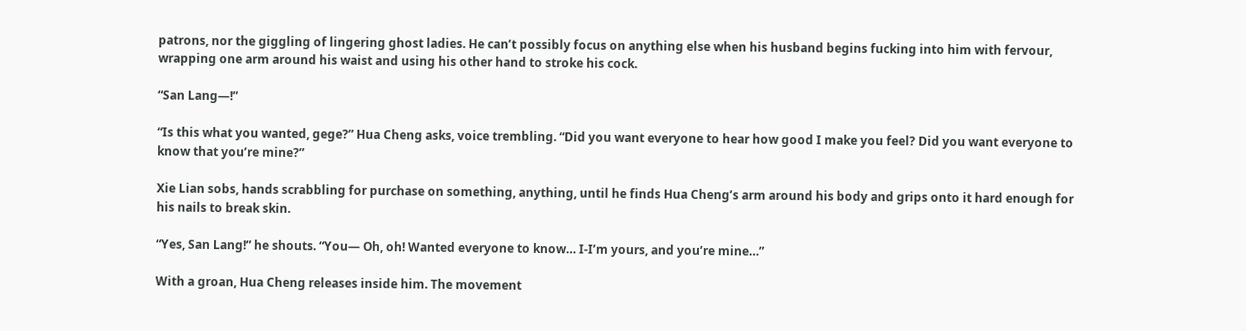patrons, nor the giggling of lingering ghost ladies. He can’t possibly focus on anything else when his husband begins fucking into him with fervour, wrapping one arm around his waist and using his other hand to stroke his cock.

“San Lang—!”

“Is this what you wanted, gege?” Hua Cheng asks, voice trembling. “Did you want everyone to hear how good I make you feel? Did you want everyone to know that you’re mine?”

Xie Lian sobs, hands scrabbling for purchase on something, anything, until he finds Hua Cheng’s arm around his body and grips onto it hard enough for his nails to break skin.

“Yes, San Lang!” he shouts. “You— Oh, oh! Wanted everyone to know… I-I’m yours, and you’re mine…”

With a groan, Hua Cheng releases inside him. The movement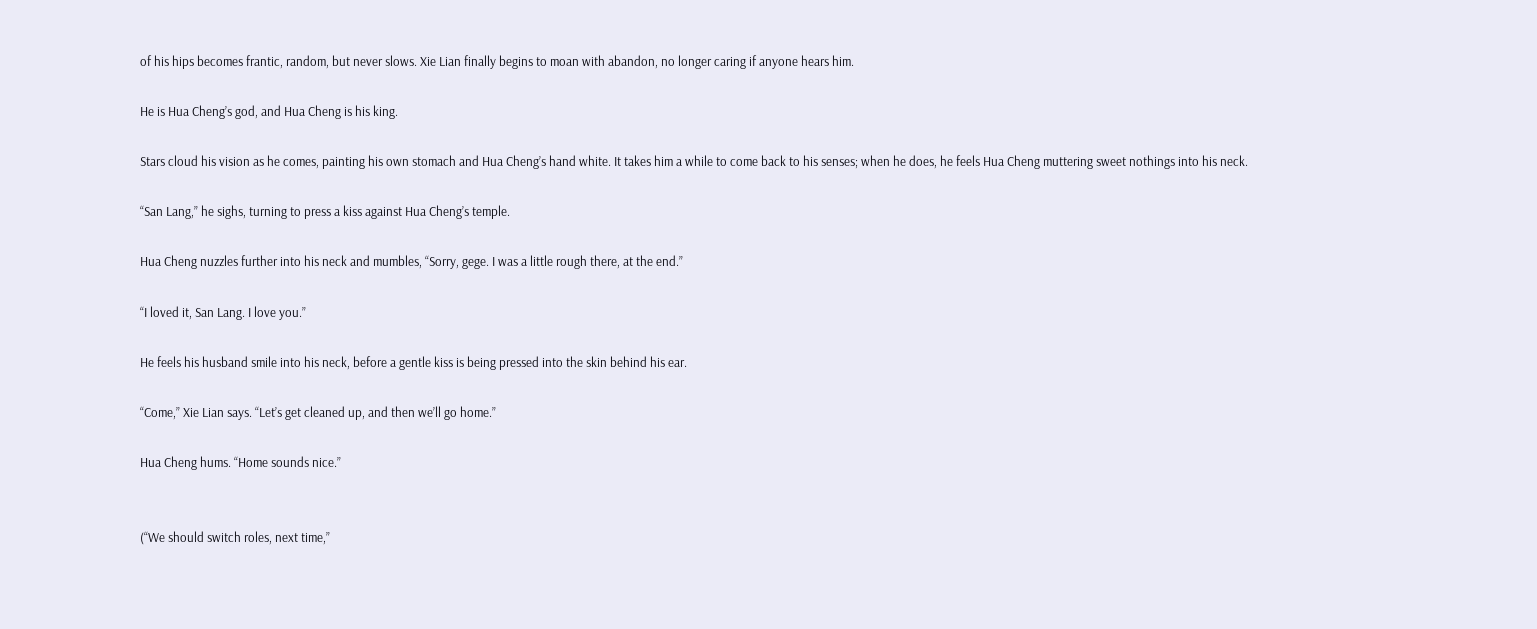of his hips becomes frantic, random, but never slows. Xie Lian finally begins to moan with abandon, no longer caring if anyone hears him.

He is Hua Cheng’s god, and Hua Cheng is his king.

Stars cloud his vision as he comes, painting his own stomach and Hua Cheng’s hand white. It takes him a while to come back to his senses; when he does, he feels Hua Cheng muttering sweet nothings into his neck.

“San Lang,” he sighs, turning to press a kiss against Hua Cheng’s temple.

Hua Cheng nuzzles further into his neck and mumbles, “Sorry, gege. I was a little rough there, at the end.”

“I loved it, San Lang. I love you.”

He feels his husband smile into his neck, before a gentle kiss is being pressed into the skin behind his ear.

“Come,” Xie Lian says. “Let’s get cleaned up, and then we’ll go home.”

Hua Cheng hums. “Home sounds nice.”


(“We should switch roles, next time,”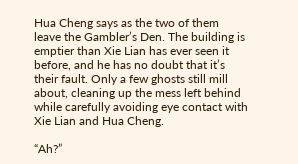Hua Cheng says as the two of them leave the Gambler’s Den. The building is emptier than Xie Lian has ever seen it before, and he has no doubt that it’s their fault. Only a few ghosts still mill about, cleaning up the mess left behind while carefully avoiding eye contact with Xie Lian and Hua Cheng.

“Ah?”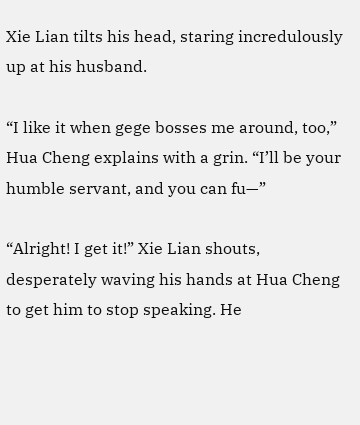Xie Lian tilts his head, staring incredulously up at his husband.

“I like it when gege bosses me around, too,” Hua Cheng explains with a grin. “I’ll be your humble servant, and you can fu—”

“Alright! I get it!” Xie Lian shouts, desperately waving his hands at Hua Cheng to get him to stop speaking. He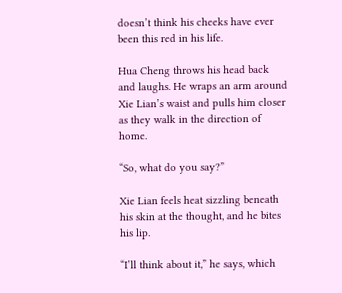doesn’t think his cheeks have ever been this red in his life.

Hua Cheng throws his head back and laughs. He wraps an arm around Xie Lian’s waist and pulls him closer as they walk in the direction of home.

“So, what do you say?”

Xie Lian feels heat sizzling beneath his skin at the thought, and he bites his lip.

“I’ll think about it,” he says, which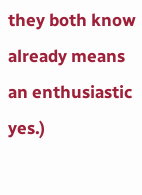they both know already means an enthusiastic yes.)